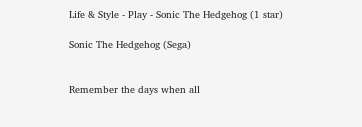Life & Style - Play - Sonic The Hedgehog (1 star)

Sonic The Hedgehog (Sega)


Remember the days when all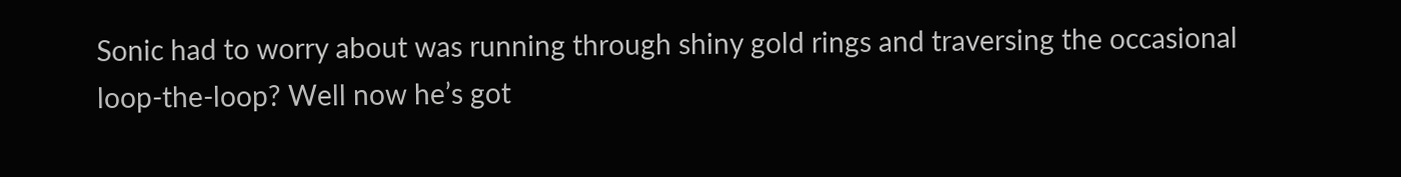Sonic had to worry about was running through shiny gold rings and traversing the occasional loop-the-loop? Well now he’s got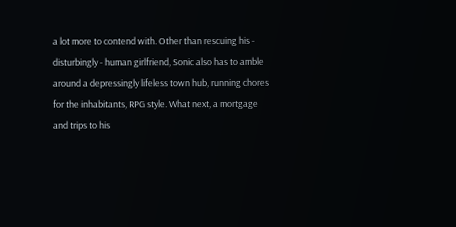a lot more to contend with. Other than rescuing his - disturbingly - human girlfriend, Sonic also has to amble around a depressingly lifeless town hub, running chores for the inhabitants, RPG style. What next, a mortgage and trips to his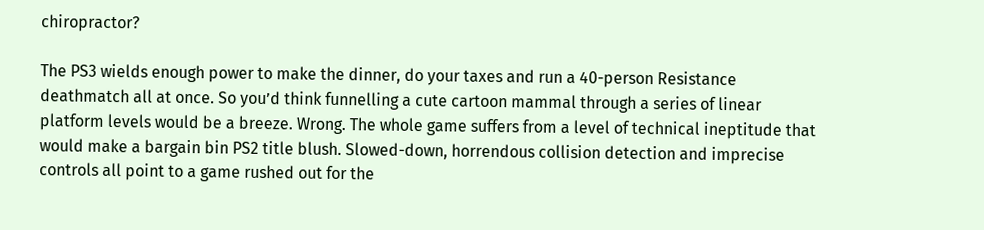chiropractor?

The PS3 wields enough power to make the dinner, do your taxes and run a 40-person Resistance deathmatch all at once. So you’d think funnelling a cute cartoon mammal through a series of linear platform levels would be a breeze. Wrong. The whole game suffers from a level of technical ineptitude that would make a bargain bin PS2 title blush. Slowed-down, horrendous collision detection and imprecise controls all point to a game rushed out for the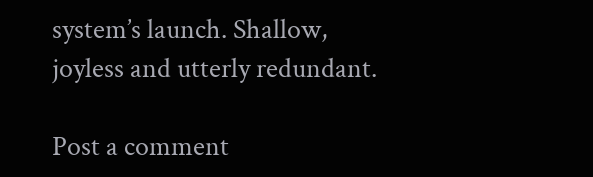system’s launch. Shallow, joyless and utterly redundant.

Post a comment